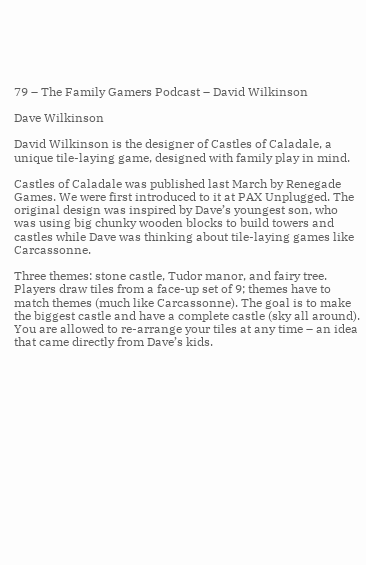79 – The Family Gamers Podcast – David Wilkinson

Dave Wilkinson

David Wilkinson is the designer of Castles of Caladale, a unique tile-laying game, designed with family play in mind.

Castles of Caladale was published last March by Renegade Games. We were first introduced to it at PAX Unplugged. The original design was inspired by Dave’s youngest son, who was using big chunky wooden blocks to build towers and castles while Dave was thinking about tile-laying games like Carcassonne.

Three themes: stone castle, Tudor manor, and fairy tree. Players draw tiles from a face-up set of 9; themes have to match themes (much like Carcassonne). The goal is to make the biggest castle and have a complete castle (sky all around). You are allowed to re-arrange your tiles at any time – an idea that came directly from Dave’s kids.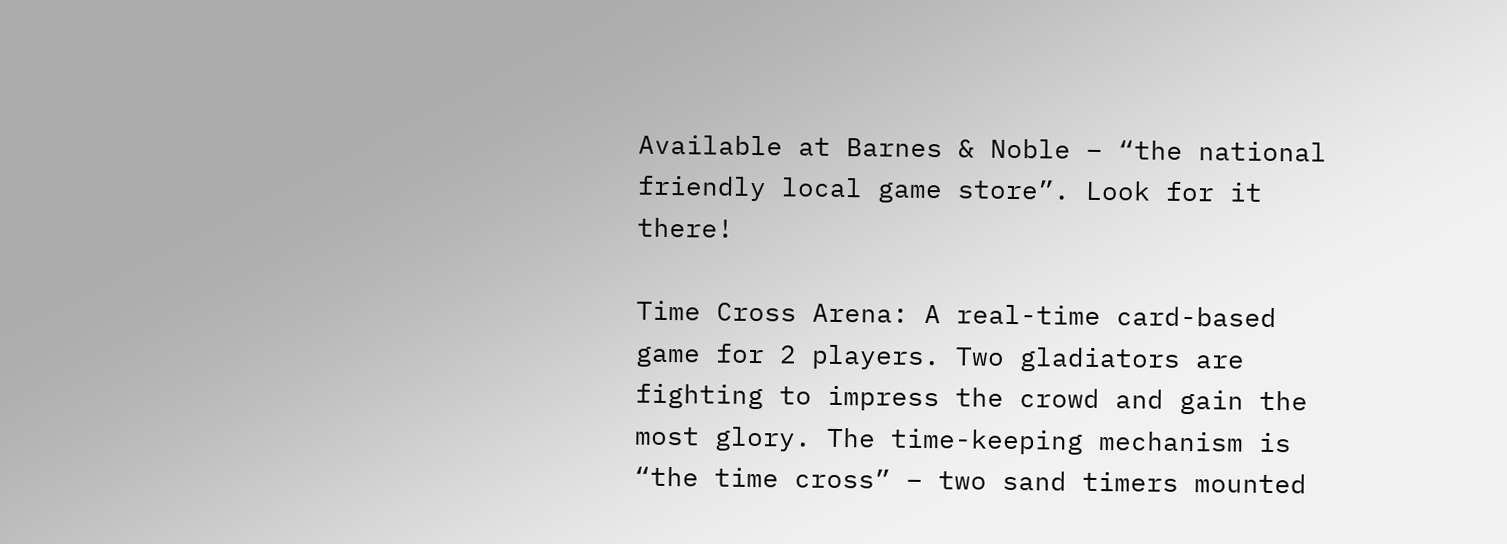Available at Barnes & Noble – “the national friendly local game store”. Look for it there!

Time Cross Arena: A real-time card-based game for 2 players. Two gladiators are fighting to impress the crowd and gain the most glory. The time-keeping mechanism is “the time cross” – two sand timers mounted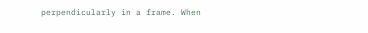perpendicularly in a frame. When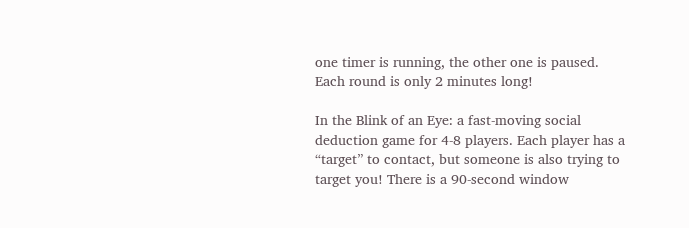one timer is running, the other one is paused. Each round is only 2 minutes long!

In the Blink of an Eye: a fast-moving social deduction game for 4-8 players. Each player has a “target” to contact, but someone is also trying to target you! There is a 90-second window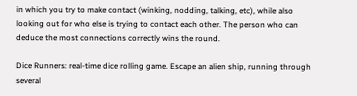in which you try to make contact (winking, nodding, talking, etc), while also looking out for who else is trying to contact each other. The person who can deduce the most connections correctly wins the round.

Dice Runners: real-time dice rolling game. Escape an alien ship, running through several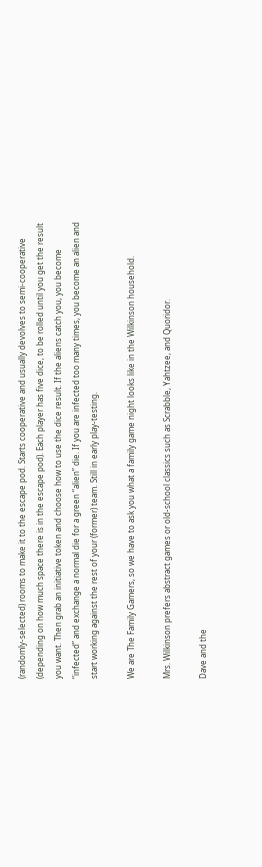(randomly-selected) rooms to make it to the escape pod. Starts cooperative and usually devolves to semi-cooperative (depending on how much space there is in the escape pod). Each player has five dice, to be rolled until you get the result you want. Then grab an initiative token and choose how to use the dice result. If the aliens catch you, you become “infected” and exchange a normal die for a green “alien” die. If you are infected too many times, you become an alien and start working against the rest of your (former) team. Still in early play-testing.

We are The Family Gamers, so we have to ask you what a family game night looks like in the Wilkinson household.

Mrs. Wilkinson prefers abstract games or old-school classics such as Scrabble, Yahtzee, and Quoridor.

Dave and the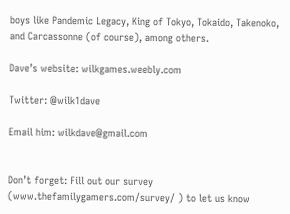boys like Pandemic Legacy, King of Tokyo, Tokaido, Takenoko, and Carcassonne (of course), among others.

Dave’s website: wilkgames.weebly.com

Twitter: @wilk1dave

Email him: wilkdave@gmail.com


Don’t forget: Fill out our survey (www.thefamilygamers.com/survey/ ) to let us know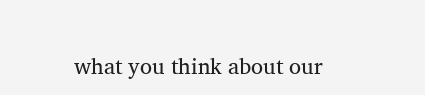what you think about our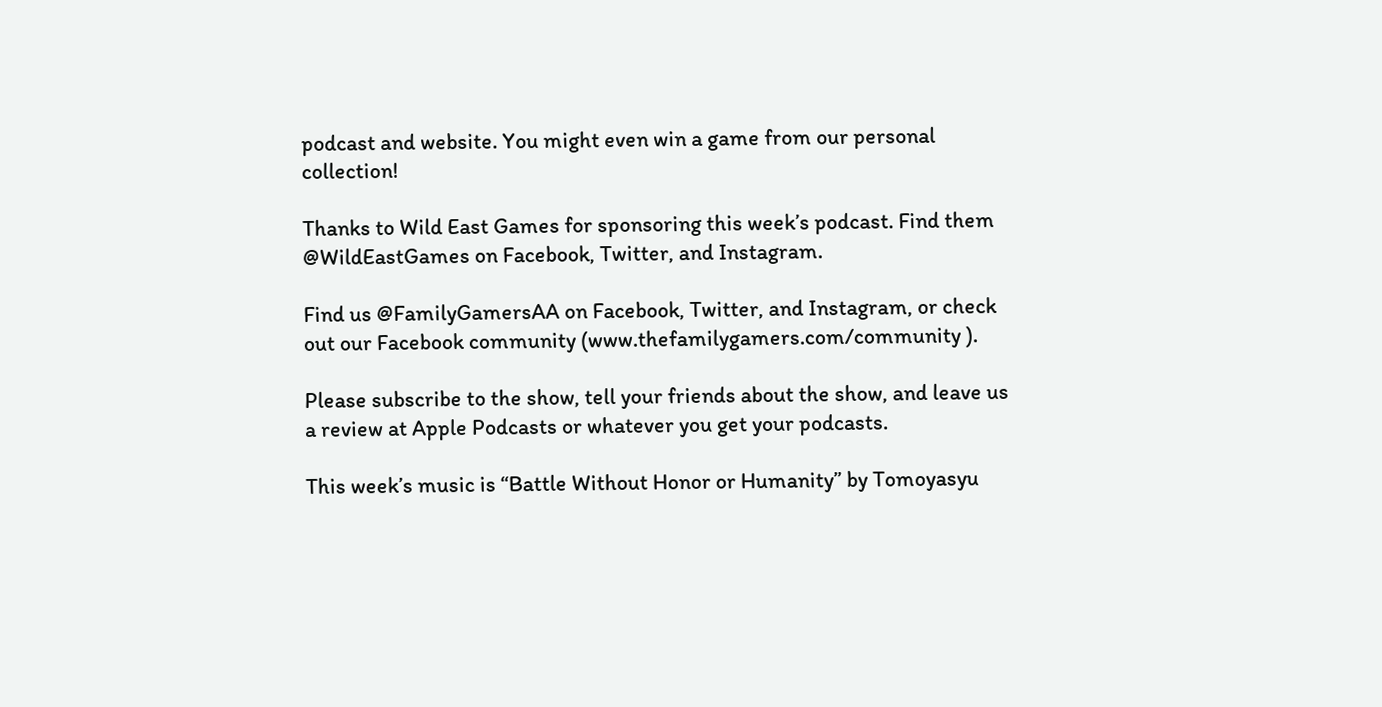podcast and website. You might even win a game from our personal collection!

Thanks to Wild East Games for sponsoring this week’s podcast. Find them @WildEastGames on Facebook, Twitter, and Instagram.

Find us @FamilyGamersAA on Facebook, Twitter, and Instagram, or check out our Facebook community (www.thefamilygamers.com/community ).

Please subscribe to the show, tell your friends about the show, and leave us a review at Apple Podcasts or whatever you get your podcasts.

This week’s music is “Battle Without Honor or Humanity” by Tomoyasyu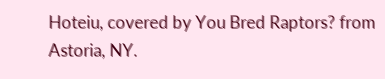Hoteiu, covered by You Bred Raptors? from Astoria, NY.